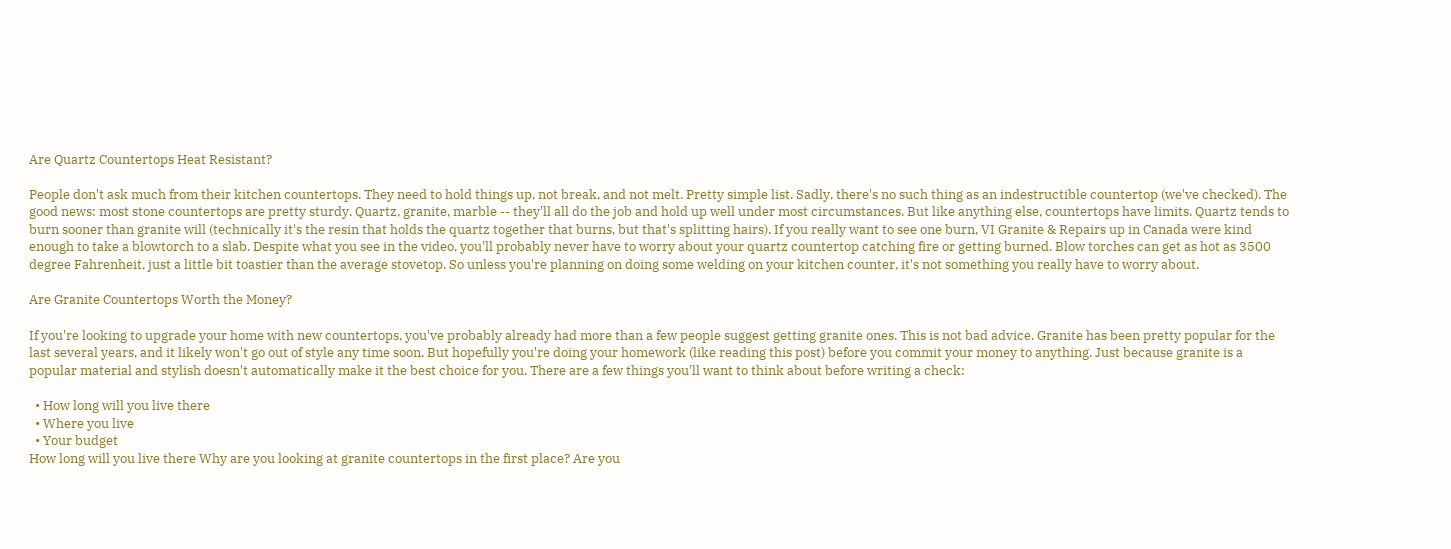Are Quartz Countertops Heat Resistant?

People don't ask much from their kitchen countertops. They need to hold things up, not break, and not melt. Pretty simple list. Sadly, there's no such thing as an indestructible countertop (we've checked). The good news: most stone countertops are pretty sturdy. Quartz, granite, marble -- they'll all do the job and hold up well under most circumstances. But like anything else, countertops have limits. Quartz tends to burn sooner than granite will (technically it's the resin that holds the quartz together that burns, but that's splitting hairs). If you really want to see one burn, VI Granite & Repairs up in Canada were kind enough to take a blowtorch to a slab. Despite what you see in the video, you'll probably never have to worry about your quartz countertop catching fire or getting burned. Blow torches can get as hot as 3500 degree Fahrenheit, just a little bit toastier than the average stovetop. So unless you're planning on doing some welding on your kitchen counter, it's not something you really have to worry about.

Are Granite Countertops Worth the Money?

If you're looking to upgrade your home with new countertops, you've probably already had more than a few people suggest getting granite ones. This is not bad advice. Granite has been pretty popular for the last several years, and it likely won't go out of style any time soon. But hopefully you're doing your homework (like reading this post) before you commit your money to anything. Just because granite is a popular material and stylish doesn't automatically make it the best choice for you. There are a few things you'll want to think about before writing a check:

  • How long will you live there
  • Where you live
  • Your budget
How long will you live there Why are you looking at granite countertops in the first place? Are you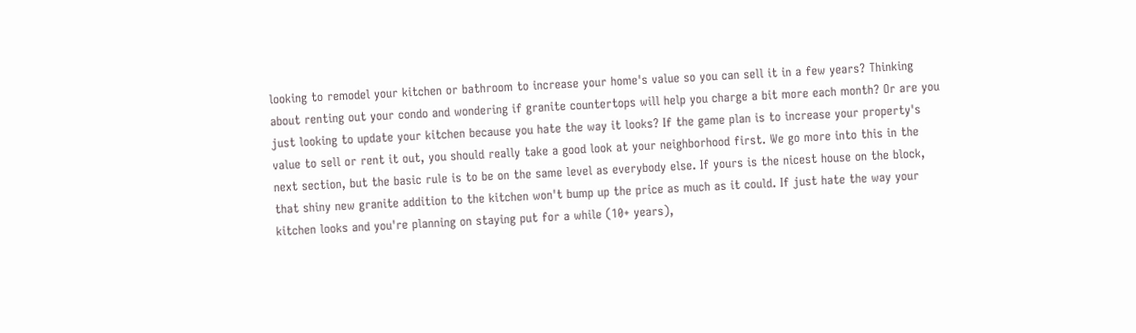looking to remodel your kitchen or bathroom to increase your home's value so you can sell it in a few years? Thinking about renting out your condo and wondering if granite countertops will help you charge a bit more each month? Or are you just looking to update your kitchen because you hate the way it looks? If the game plan is to increase your property's value to sell or rent it out, you should really take a good look at your neighborhood first. We go more into this in the next section, but the basic rule is to be on the same level as everybody else. If yours is the nicest house on the block, that shiny new granite addition to the kitchen won't bump up the price as much as it could. If just hate the way your kitchen looks and you're planning on staying put for a while (10+ years),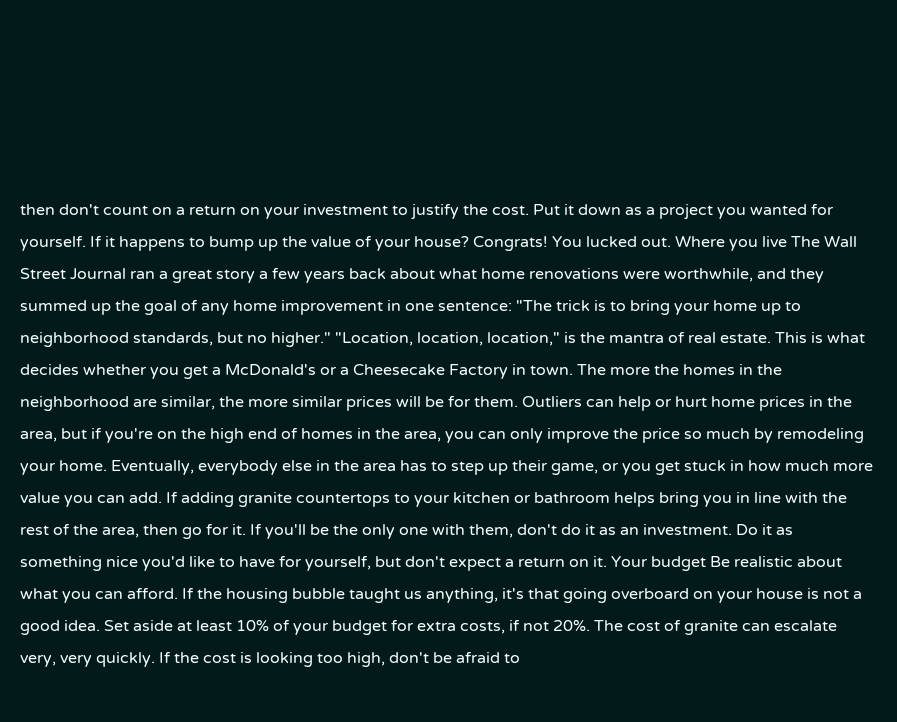then don't count on a return on your investment to justify the cost. Put it down as a project you wanted for yourself. If it happens to bump up the value of your house? Congrats! You lucked out. Where you live The Wall Street Journal ran a great story a few years back about what home renovations were worthwhile, and they summed up the goal of any home improvement in one sentence: "The trick is to bring your home up to neighborhood standards, but no higher." "Location, location, location," is the mantra of real estate. This is what decides whether you get a McDonald's or a Cheesecake Factory in town. The more the homes in the neighborhood are similar, the more similar prices will be for them. Outliers can help or hurt home prices in the area, but if you're on the high end of homes in the area, you can only improve the price so much by remodeling your home. Eventually, everybody else in the area has to step up their game, or you get stuck in how much more value you can add. If adding granite countertops to your kitchen or bathroom helps bring you in line with the rest of the area, then go for it. If you'll be the only one with them, don't do it as an investment. Do it as something nice you'd like to have for yourself, but don't expect a return on it. Your budget Be realistic about what you can afford. If the housing bubble taught us anything, it's that going overboard on your house is not a good idea. Set aside at least 10% of your budget for extra costs, if not 20%. The cost of granite can escalate very, very quickly. If the cost is looking too high, don't be afraid to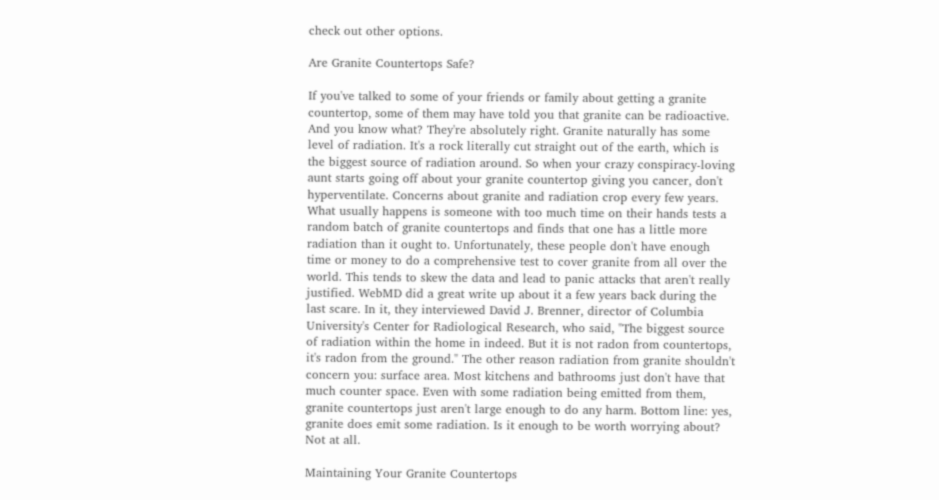check out other options.

Are Granite Countertops Safe?

If you've talked to some of your friends or family about getting a granite countertop, some of them may have told you that granite can be radioactive. And you know what? They're absolutely right. Granite naturally has some level of radiation. It's a rock literally cut straight out of the earth, which is the biggest source of radiation around. So when your crazy conspiracy-loving aunt starts going off about your granite countertop giving you cancer, don't hyperventilate. Concerns about granite and radiation crop every few years. What usually happens is someone with too much time on their hands tests a random batch of granite countertops and finds that one has a little more radiation than it ought to. Unfortunately, these people don't have enough time or money to do a comprehensive test to cover granite from all over the world. This tends to skew the data and lead to panic attacks that aren't really justified. WebMD did a great write up about it a few years back during the last scare. In it, they interviewed David J. Brenner, director of Columbia University's Center for Radiological Research, who said, "The biggest source of radiation within the home in indeed. But it is not radon from countertops, it's radon from the ground." The other reason radiation from granite shouldn't concern you: surface area. Most kitchens and bathrooms just don't have that much counter space. Even with some radiation being emitted from them, granite countertops just aren't large enough to do any harm. Bottom line: yes, granite does emit some radiation. Is it enough to be worth worrying about? Not at all.

Maintaining Your Granite Countertops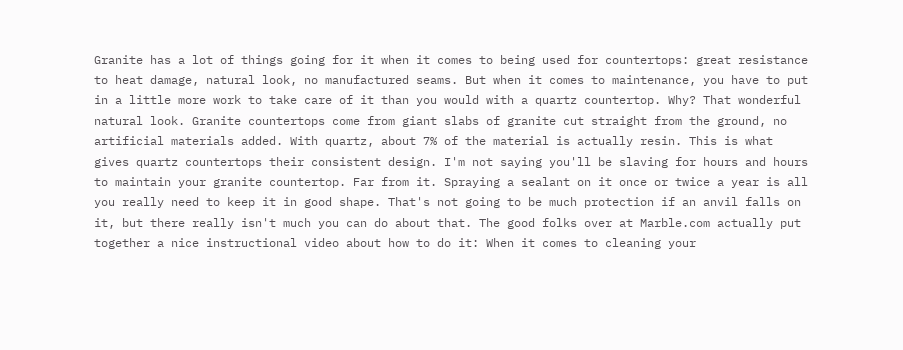Granite has a lot of things going for it when it comes to being used for countertops: great resistance to heat damage, natural look, no manufactured seams. But when it comes to maintenance, you have to put in a little more work to take care of it than you would with a quartz countertop. Why? That wonderful natural look. Granite countertops come from giant slabs of granite cut straight from the ground, no artificial materials added. With quartz, about 7% of the material is actually resin. This is what gives quartz countertops their consistent design. I'm not saying you'll be slaving for hours and hours to maintain your granite countertop. Far from it. Spraying a sealant on it once or twice a year is all you really need to keep it in good shape. That's not going to be much protection if an anvil falls on it, but there really isn't much you can do about that. The good folks over at Marble.com actually put together a nice instructional video about how to do it: When it comes to cleaning your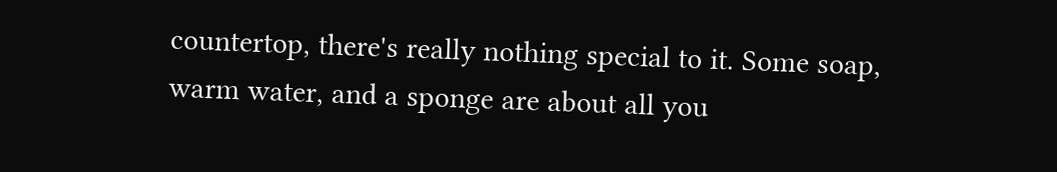countertop, there's really nothing special to it. Some soap, warm water, and a sponge are about all you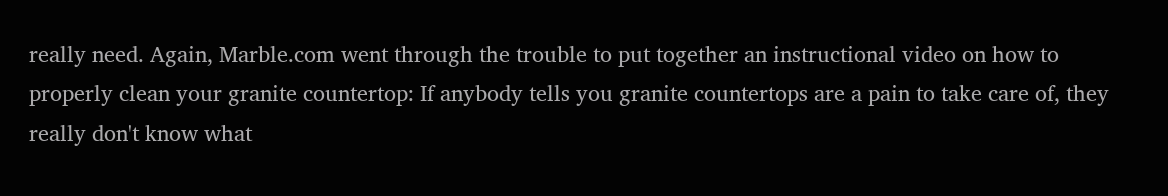really need. Again, Marble.com went through the trouble to put together an instructional video on how to properly clean your granite countertop: If anybody tells you granite countertops are a pain to take care of, they really don't know what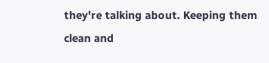they're talking about. Keeping them clean and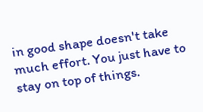in good shape doesn't take much effort. You just have to stay on top of things.